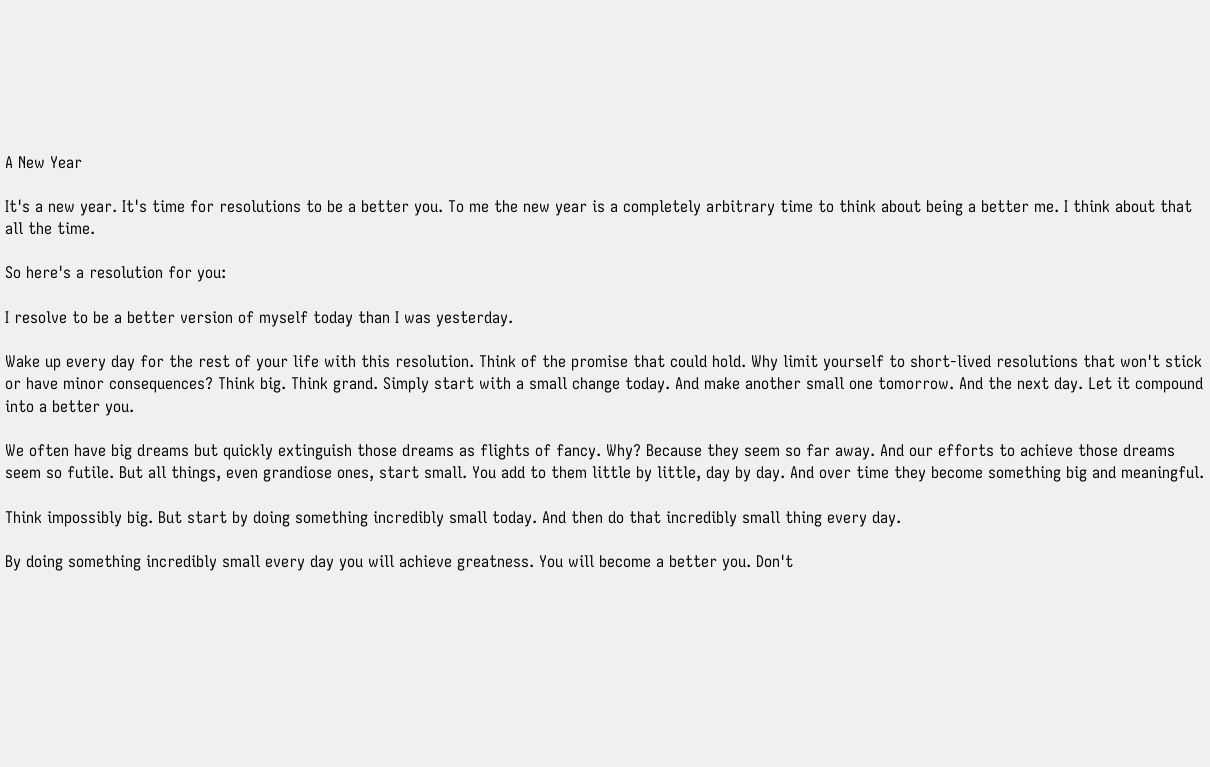A New Year

It's a new year. It's time for resolutions to be a better you. To me the new year is a completely arbitrary time to think about being a better me. I think about that all the time.

So here's a resolution for you:

I resolve to be a better version of myself today than I was yesterday.

Wake up every day for the rest of your life with this resolution. Think of the promise that could hold. Why limit yourself to short-lived resolutions that won't stick or have minor consequences? Think big. Think grand. Simply start with a small change today. And make another small one tomorrow. And the next day. Let it compound into a better you.

We often have big dreams but quickly extinguish those dreams as flights of fancy. Why? Because they seem so far away. And our efforts to achieve those dreams seem so futile. But all things, even grandiose ones, start small. You add to them little by little, day by day. And over time they become something big and meaningful.

Think impossibly big. But start by doing something incredibly small today. And then do that incredibly small thing every day.

By doing something incredibly small every day you will achieve greatness. You will become a better you. Don't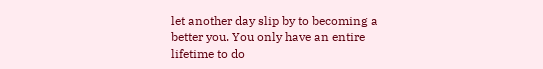let another day slip by to becoming a better you. You only have an entire lifetime to do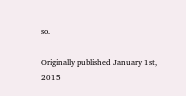so.

Originally published January 1st, 2015